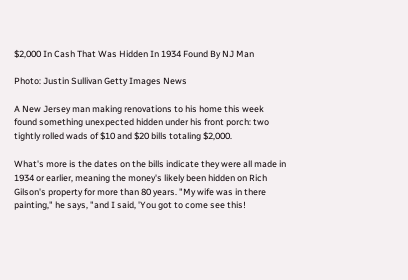$2,000 In Cash That Was Hidden In 1934 Found By NJ Man

Photo: Justin Sullivan Getty Images News

A New Jersey man making renovations to his home this week found something unexpected hidden under his front porch: two tightly rolled wads of $10 and $20 bills totaling $2,000.

What's more is the dates on the bills indicate they were all made in 1934 or earlier, meaning the money's likely been hidden on Rich Gilson's property for more than 80 years. "My wife was in there painting," he says, "and I said, 'You got to come see this!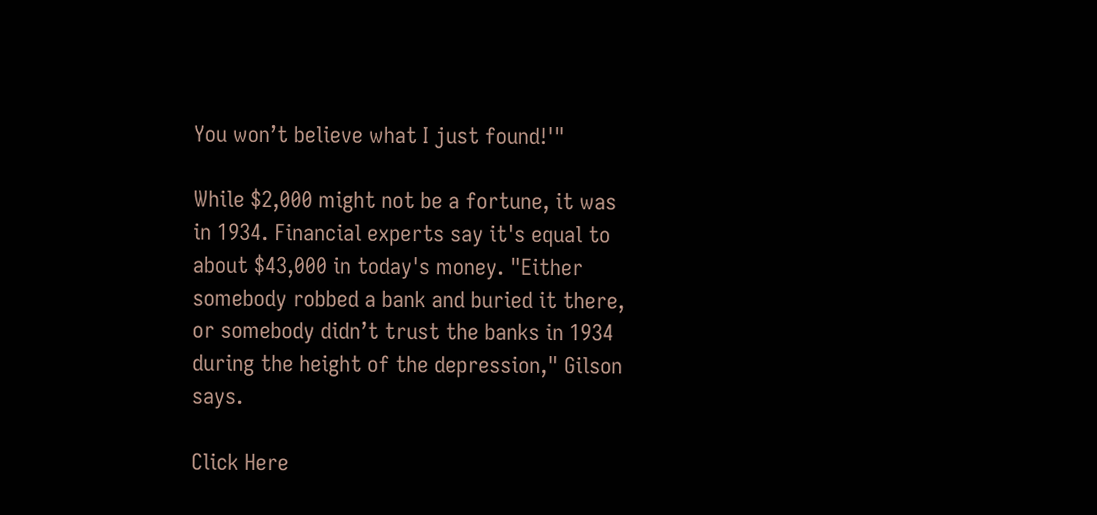You won’t believe what I just found!'"

While $2,000 might not be a fortune, it was in 1934. Financial experts say it's equal to about $43,000 in today's money. "Either somebody robbed a bank and buried it there, or somebody didn’t trust the banks in 1934 during the height of the depression," Gilson says.

Click Here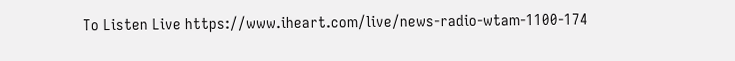To Listen Live https://www.iheart.com/live/news-radio-wtam-1100-174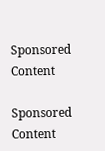Sponsored Content

Sponsored Content